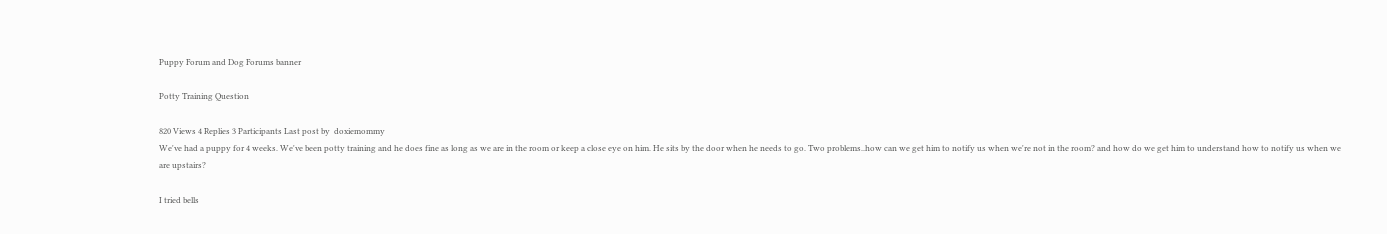Puppy Forum and Dog Forums banner

Potty Training Question

820 Views 4 Replies 3 Participants Last post by  doxiemommy
We've had a puppy for 4 weeks. We've been potty training and he does fine as long as we are in the room or keep a close eye on him. He sits by the door when he needs to go. Two problems..how can we get him to notify us when we're not in the room? and how do we get him to understand how to notify us when we are upstairs?

I tried bells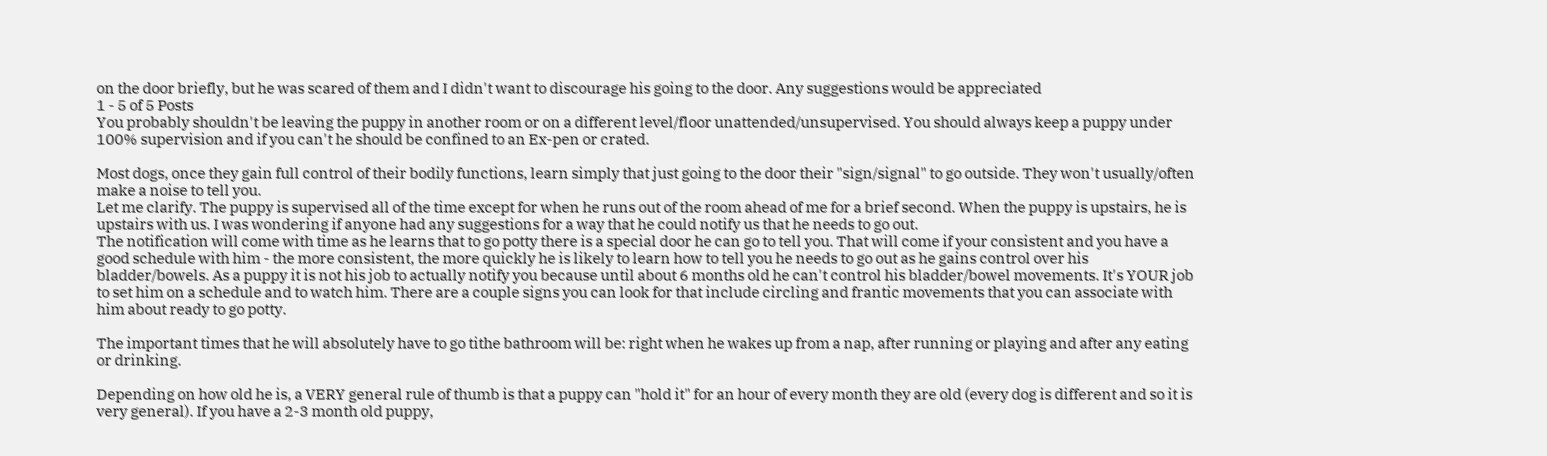on the door briefly, but he was scared of them and I didn't want to discourage his going to the door. Any suggestions would be appreciated
1 - 5 of 5 Posts
You probably shouldn't be leaving the puppy in another room or on a different level/floor unattended/unsupervised. You should always keep a puppy under 100% supervision and if you can't he should be confined to an Ex-pen or crated.

Most dogs, once they gain full control of their bodily functions, learn simply that just going to the door their "sign/signal" to go outside. They won't usually/often make a noise to tell you.
Let me clarify. The puppy is supervised all of the time except for when he runs out of the room ahead of me for a brief second. When the puppy is upstairs, he is upstairs with us. I was wondering if anyone had any suggestions for a way that he could notify us that he needs to go out.
The notification will come with time as he learns that to go potty there is a special door he can go to tell you. That will come if your consistent and you have a good schedule with him - the more consistent, the more quickly he is likely to learn how to tell you he needs to go out as he gains control over his bladder/bowels. As a puppy it is not his job to actually notify you because until about 6 months old he can't control his bladder/bowel movements. It's YOUR job to set him on a schedule and to watch him. There are a couple signs you can look for that include circling and frantic movements that you can associate with him about ready to go potty.

The important times that he will absolutely have to go tithe bathroom will be: right when he wakes up from a nap, after running or playing and after any eating or drinking.

Depending on how old he is, a VERY general rule of thumb is that a puppy can "hold it" for an hour of every month they are old (every dog is different and so it is very general). If you have a 2-3 month old puppy,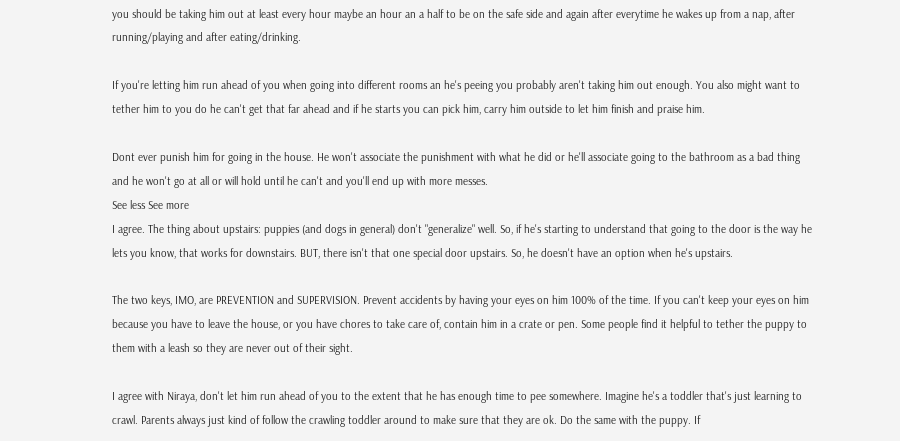you should be taking him out at least every hour maybe an hour an a half to be on the safe side and again after everytime he wakes up from a nap, after running/playing and after eating/drinking.

If you're letting him run ahead of you when going into different rooms an he's peeing you probably aren't taking him out enough. You also might want to tether him to you do he can't get that far ahead and if he starts you can pick him, carry him outside to let him finish and praise him.

Dont ever punish him for going in the house. He won't associate the punishment with what he did or he'll associate going to the bathroom as a bad thing and he won't go at all or will hold until he can't and you'll end up with more messes.
See less See more
I agree. The thing about upstairs: puppies (and dogs in general) don't "generalize" well. So, if he's starting to understand that going to the door is the way he lets you know, that works for downstairs. BUT, there isn't that one special door upstairs. So, he doesn't have an option when he's upstairs.

The two keys, IMO, are PREVENTION and SUPERVISION. Prevent accidents by having your eyes on him 100% of the time. If you can't keep your eyes on him because you have to leave the house, or you have chores to take care of, contain him in a crate or pen. Some people find it helpful to tether the puppy to them with a leash so they are never out of their sight.

I agree with Niraya, don't let him run ahead of you to the extent that he has enough time to pee somewhere. Imagine he's a toddler that's just learning to crawl. Parents always just kind of follow the crawling toddler around to make sure that they are ok. Do the same with the puppy. If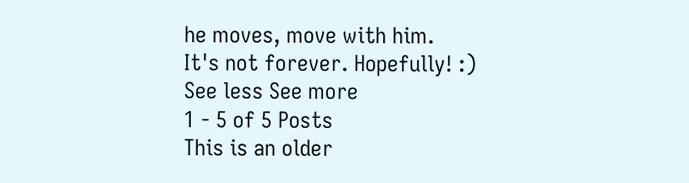he moves, move with him.
It's not forever. Hopefully! :)
See less See more
1 - 5 of 5 Posts
This is an older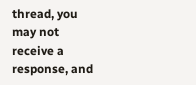thread, you may not receive a response, and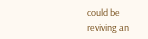could be reviving an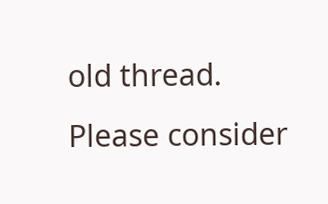old thread. Please consider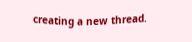creating a new thread.